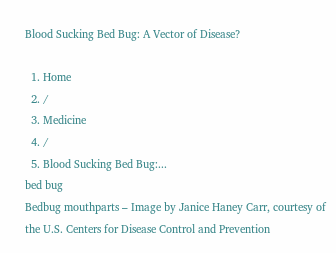Blood Sucking Bed Bug: A Vector of Disease?

  1. Home
  2. /
  3. Medicine
  4. /
  5. Blood Sucking Bed Bug:...
bed bug
Bedbug mouthparts – Image by Janice Haney Carr, courtesy of the U.S. Centers for Disease Control and Prevention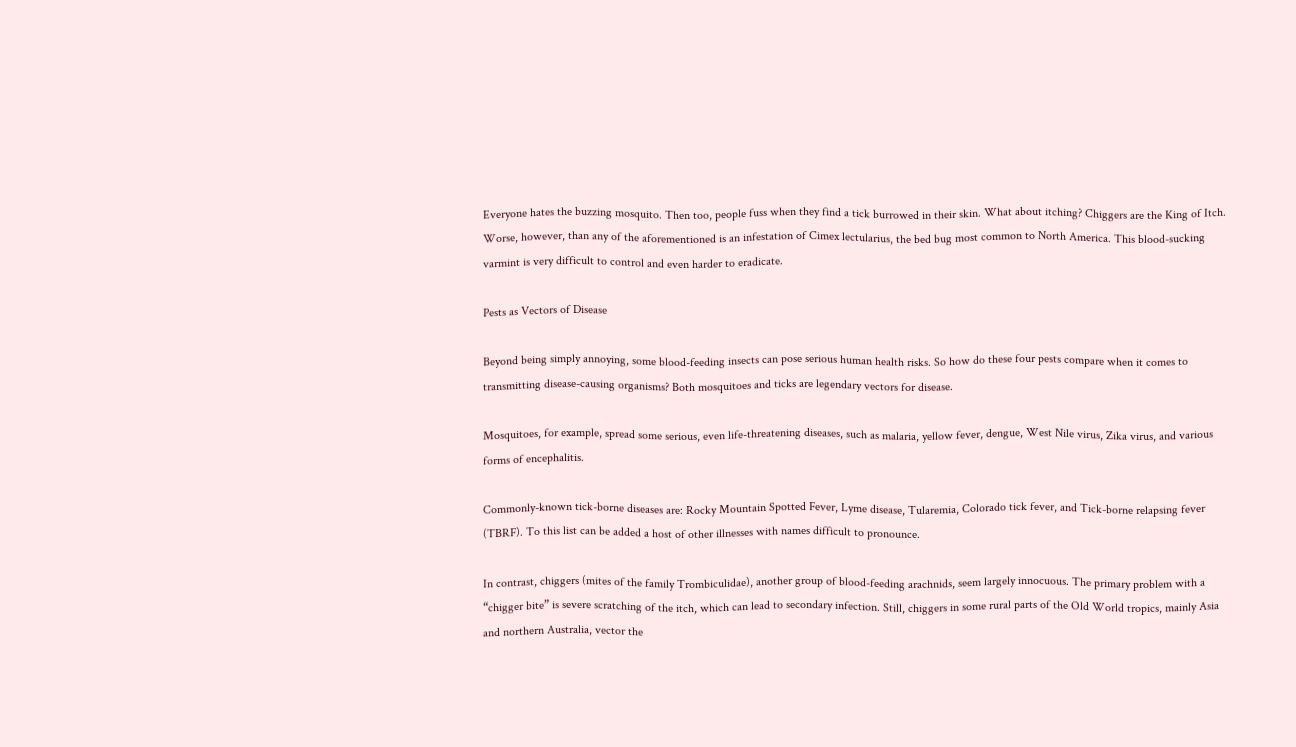Everyone hates the buzzing mosquito. Then too, people fuss when they find a tick burrowed in their skin. What about itching? Chiggers are the King of Itch. Worse, however, than any of the aforementioned is an infestation of Cimex lectularius, the bed bug most common to North America. This blood-sucking varmint is very difficult to control and even harder to eradicate.

Pests as Vectors of Disease

Beyond being simply annoying, some blood-feeding insects can pose serious human health risks. So how do these four pests compare when it comes to transmitting disease-causing organisms? Both mosquitoes and ticks are legendary vectors for disease.

Mosquitoes, for example, spread some serious, even life-threatening diseases, such as malaria, yellow fever, dengue, West Nile virus, Zika virus, and various forms of encephalitis.

Commonly-known tick-borne diseases are: Rocky Mountain Spotted Fever, Lyme disease, Tularemia, Colorado tick fever, and Tick-borne relapsing fever (TBRF). To this list can be added a host of other illnesses with names difficult to pronounce.

In contrast, chiggers (mites of the family Trombiculidae), another group of blood-feeding arachnids, seem largely innocuous. The primary problem with a “chigger bite” is severe scratching of the itch, which can lead to secondary infection. Still, chiggers in some rural parts of the Old World tropics, mainly Asia and northern Australia, vector the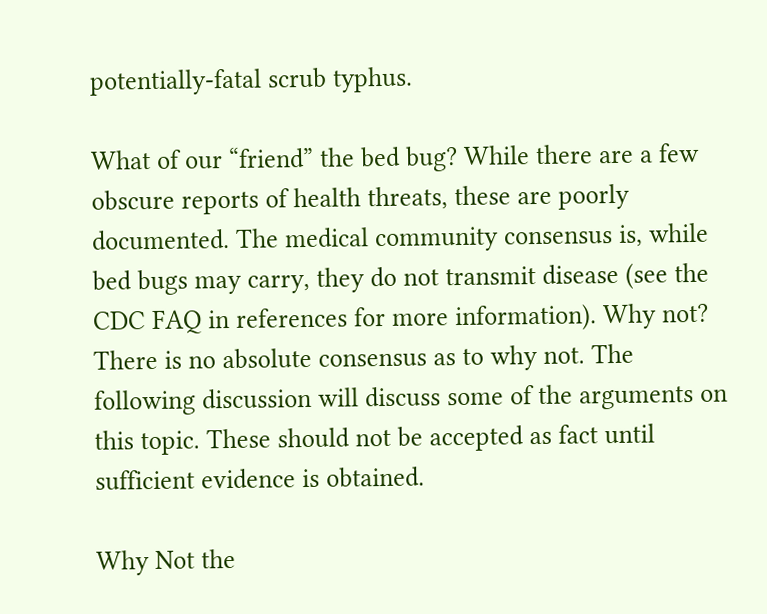potentially-fatal scrub typhus.

What of our “friend” the bed bug? While there are a few obscure reports of health threats, these are poorly documented. The medical community consensus is, while bed bugs may carry, they do not transmit disease (see the CDC FAQ in references for more information). Why not? There is no absolute consensus as to why not. The following discussion will discuss some of the arguments on this topic. These should not be accepted as fact until sufficient evidence is obtained.

Why Not the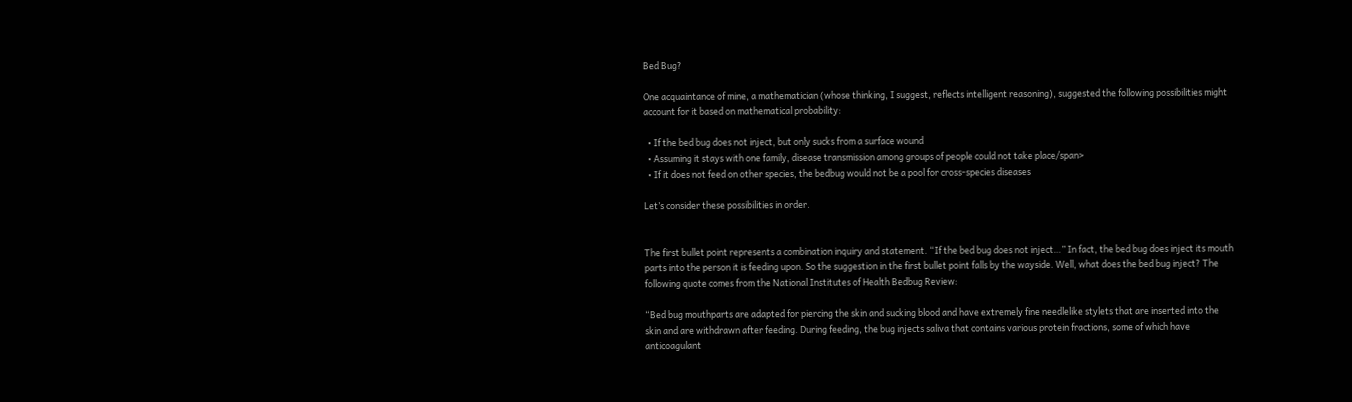Bed Bug?

One acquaintance of mine, a mathematician (whose thinking, I suggest, reflects intelligent reasoning), suggested the following possibilities might account for it based on mathematical probability:

  • If the bed bug does not inject, but only sucks from a surface wound
  • Assuming it stays with one family, disease transmission among groups of people could not take place/span>
  • If it does not feed on other species, the bedbug would not be a pool for cross-species diseases

Let’s consider these possibilities in order.


The first bullet point represents a combination inquiry and statement. “If the bed bug does not inject…” In fact, the bed bug does inject its mouth parts into the person it is feeding upon. So the suggestion in the first bullet point falls by the wayside. Well, what does the bed bug inject? The following quote comes from the National Institutes of Health Bedbug Review:

“Bed bug mouthparts are adapted for piercing the skin and sucking blood and have extremely fine needlelike stylets that are inserted into the skin and are withdrawn after feeding. During feeding, the bug injects saliva that contains various protein fractions, some of which have anticoagulant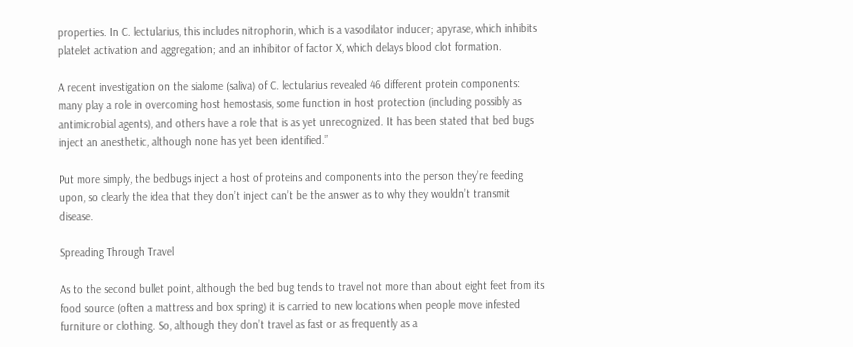properties. In C. lectularius, this includes nitrophorin, which is a vasodilator inducer; apyrase, which inhibits platelet activation and aggregation; and an inhibitor of factor X, which delays blood clot formation.

A recent investigation on the sialome (saliva) of C. lectularius revealed 46 different protein components: many play a role in overcoming host hemostasis, some function in host protection (including possibly as antimicrobial agents), and others have a role that is as yet unrecognized. It has been stated that bed bugs inject an anesthetic, although none has yet been identified.”

Put more simply, the bedbugs inject a host of proteins and components into the person they’re feeding upon, so clearly the idea that they don’t inject can’t be the answer as to why they wouldn’t transmit disease.

Spreading Through Travel

As to the second bullet point, although the bed bug tends to travel not more than about eight feet from its food source (often a mattress and box spring) it is carried to new locations when people move infested furniture or clothing. So, although they don’t travel as fast or as frequently as a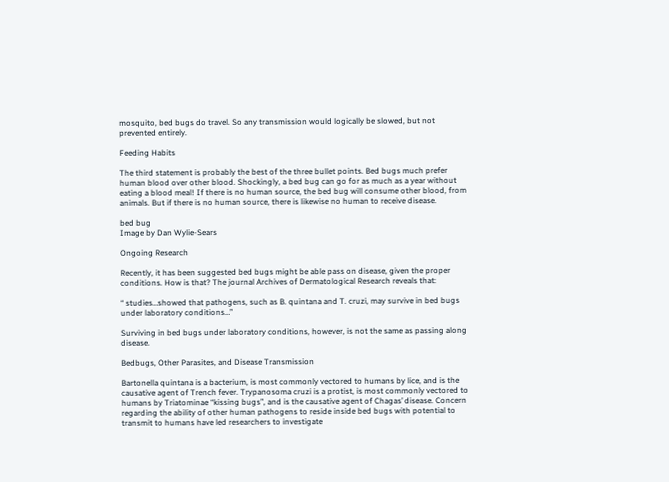mosquito, bed bugs do travel. So any transmission would logically be slowed, but not prevented entirely.

Feeding Habits

The third statement is probably the best of the three bullet points. Bed bugs much prefer human blood over other blood. Shockingly, a bed bug can go for as much as a year without eating a blood meal! If there is no human source, the bed bug will consume other blood, from animals. But if there is no human source, there is likewise no human to receive disease.

bed bug
Image by Dan Wylie-Sears

Ongoing Research

Recently, it has been suggested bed bugs might be able pass on disease, given the proper conditions. How is that? The journal Archives of Dermatological Research reveals that:

“ studies…showed that pathogens, such as B. quintana and T. cruzi, may survive in bed bugs under laboratory conditions…”

Surviving in bed bugs under laboratory conditions, however, is not the same as passing along disease.

Bedbugs, Other Parasites, and Disease Transmission

Bartonella quintana is a bacterium, is most commonly vectored to humans by lice, and is the causative agent of Trench fever. Trypanosoma cruzi is a protist, is most commonly vectored to humans by Triatominae “kissing bugs”, and is the causative agent of Chagas’ disease. Concern regarding the ability of other human pathogens to reside inside bed bugs with potential to transmit to humans have led researchers to investigate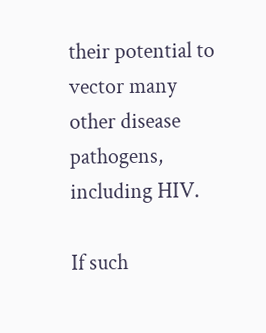their potential to vector many other disease pathogens, including HIV.

If such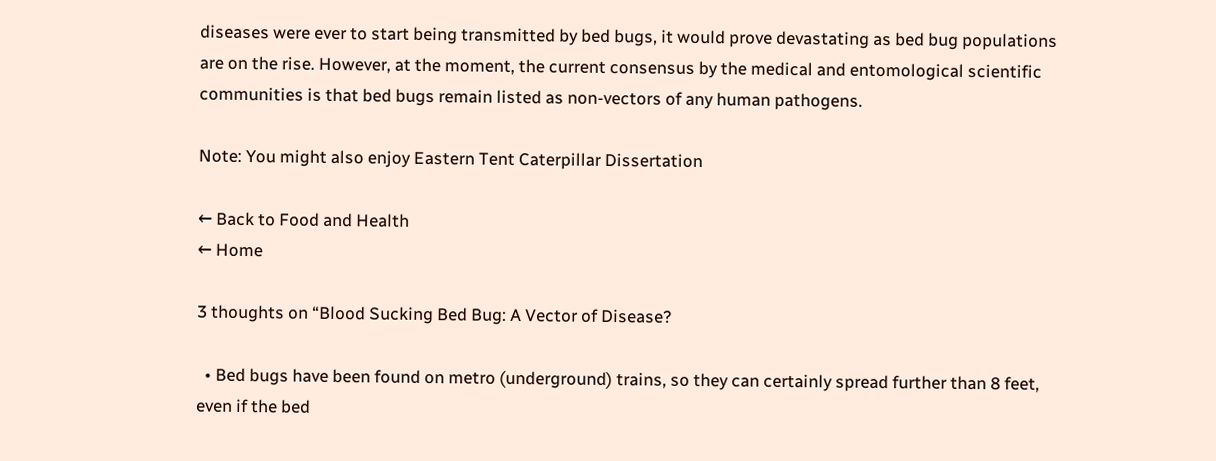diseases were ever to start being transmitted by bed bugs, it would prove devastating as bed bug populations are on the rise. However, at the moment, the current consensus by the medical and entomological scientific communities is that bed bugs remain listed as non-vectors of any human pathogens.

Note: You might also enjoy Eastern Tent Caterpillar Dissertation

← Back to Food and Health
← Home

3 thoughts on “Blood Sucking Bed Bug: A Vector of Disease?

  • Bed bugs have been found on metro (underground) trains, so they can certainly spread further than 8 feet, even if the bed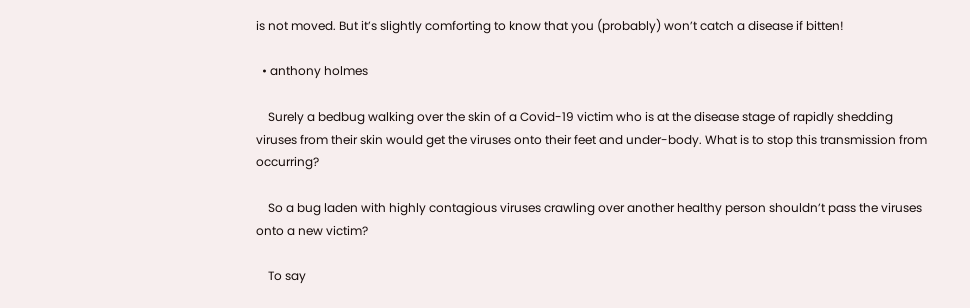is not moved. But it’s slightly comforting to know that you (probably) won’t catch a disease if bitten!

  • anthony holmes

    Surely a bedbug walking over the skin of a Covid-19 victim who is at the disease stage of rapidly shedding viruses from their skin would get the viruses onto their feet and under-body. What is to stop this transmission from occurring?

    So a bug laden with highly contagious viruses crawling over another healthy person shouldn’t pass the viruses onto a new victim?

    To say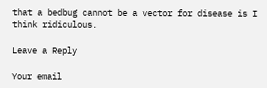that a bedbug cannot be a vector for disease is I think ridiculous.

Leave a Reply

Your email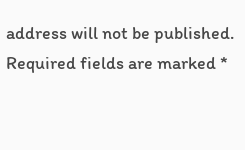address will not be published. Required fields are marked *